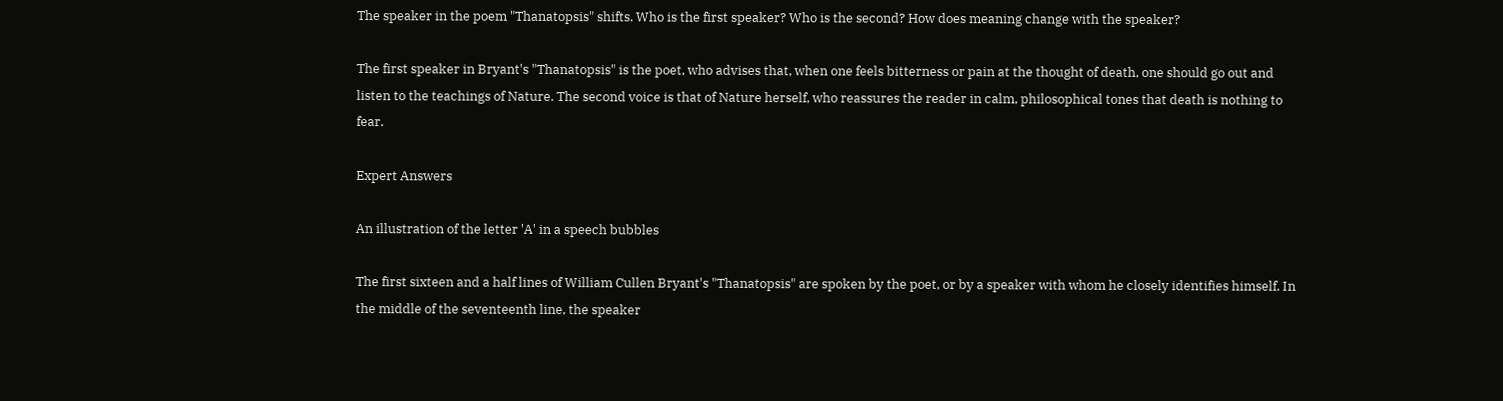The speaker in the poem "Thanatopsis" shifts. Who is the first speaker? Who is the second? How does meaning change with the speaker?

The first speaker in Bryant's "Thanatopsis" is the poet, who advises that, when one feels bitterness or pain at the thought of death, one should go out and listen to the teachings of Nature. The second voice is that of Nature herself, who reassures the reader in calm, philosophical tones that death is nothing to fear.

Expert Answers

An illustration of the letter 'A' in a speech bubbles

The first sixteen and a half lines of William Cullen Bryant's "Thanatopsis" are spoken by the poet, or by a speaker with whom he closely identifies himself. In the middle of the seventeenth line, the speaker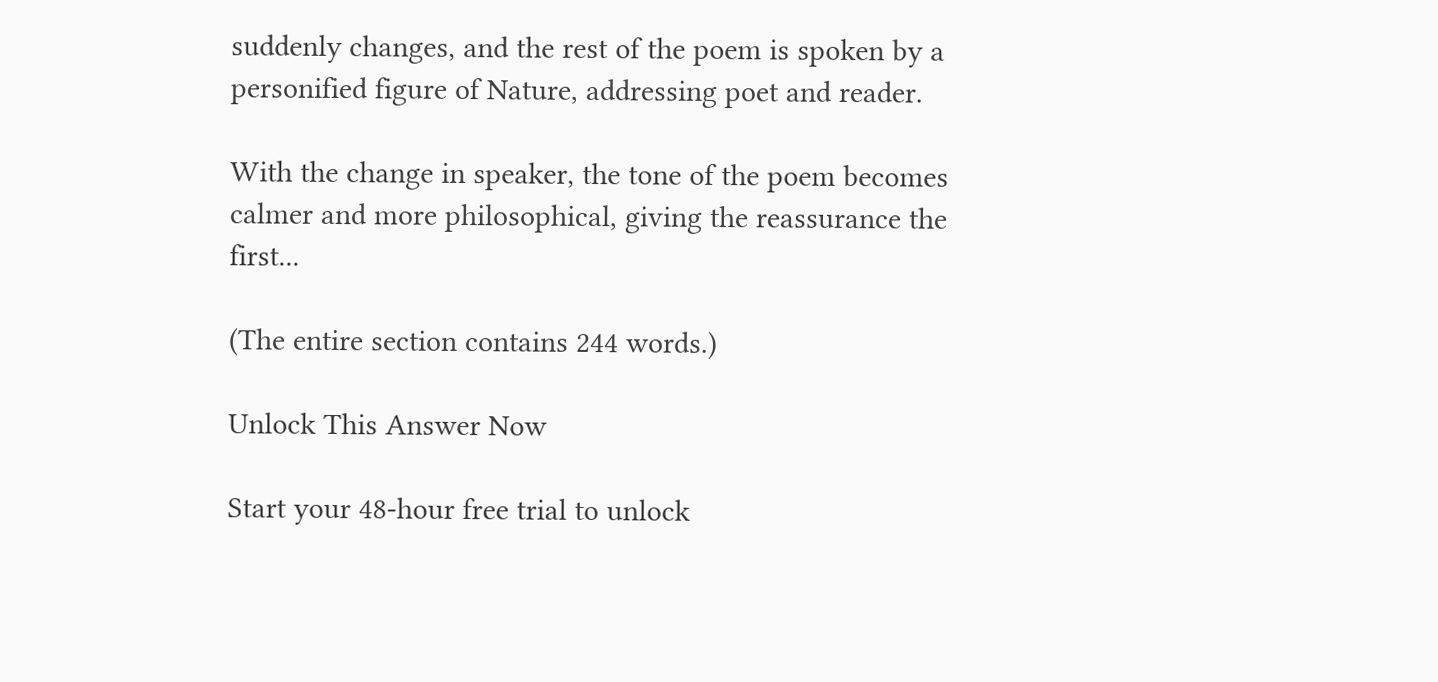suddenly changes, and the rest of the poem is spoken by a personified figure of Nature, addressing poet and reader.

With the change in speaker, the tone of the poem becomes calmer and more philosophical, giving the reassurance the first...

(The entire section contains 244 words.)

Unlock This Answer Now

Start your 48-hour free trial to unlock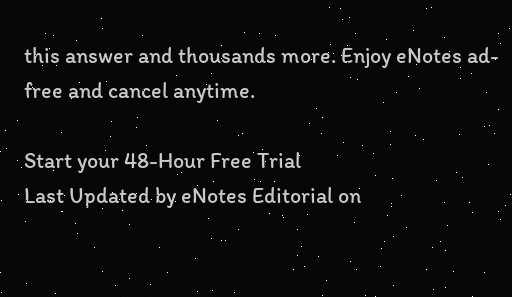this answer and thousands more. Enjoy eNotes ad-free and cancel anytime.

Start your 48-Hour Free Trial
Last Updated by eNotes Editorial on